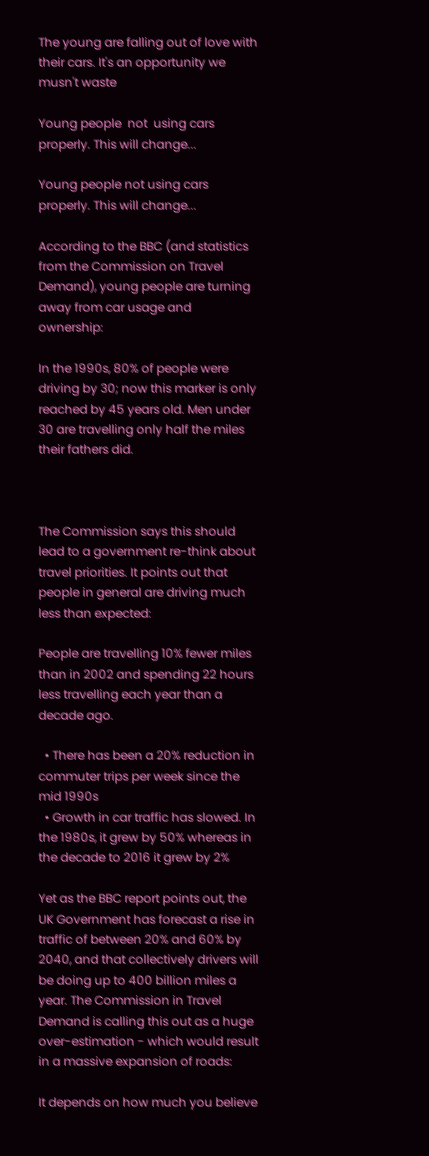The young are falling out of love with their cars. It's an opportunity we musn't waste

Young people  not  using cars properly. This will change...

Young people not using cars properly. This will change...

According to the BBC (and statistics from the Commission on Travel Demand), young people are turning away from car usage and ownership:

In the 1990s, 80% of people were driving by 30; now this marker is only reached by 45 years old. Men under 30 are travelling only half the miles their fathers did.



The Commission says this should lead to a government re-think about travel priorities. It points out that people in general are driving much less than expected:

People are travelling 10% fewer miles than in 2002 and spending 22 hours less travelling each year than a decade ago.

  • There has been a 20% reduction in commuter trips per week since the mid 1990s
  • Growth in car traffic has slowed. In the 1980s, it grew by 50% whereas in the decade to 2016 it grew by 2%

Yet as the BBC report points out, the UK Government has forecast a rise in traffic of between 20% and 60% by 2040, and that collectively drivers will be doing up to 400 billion miles a year. The Commission in Travel Demand is calling this out as a huge over-estimation - which would result in a massive expansion of roads:

It depends on how much you believe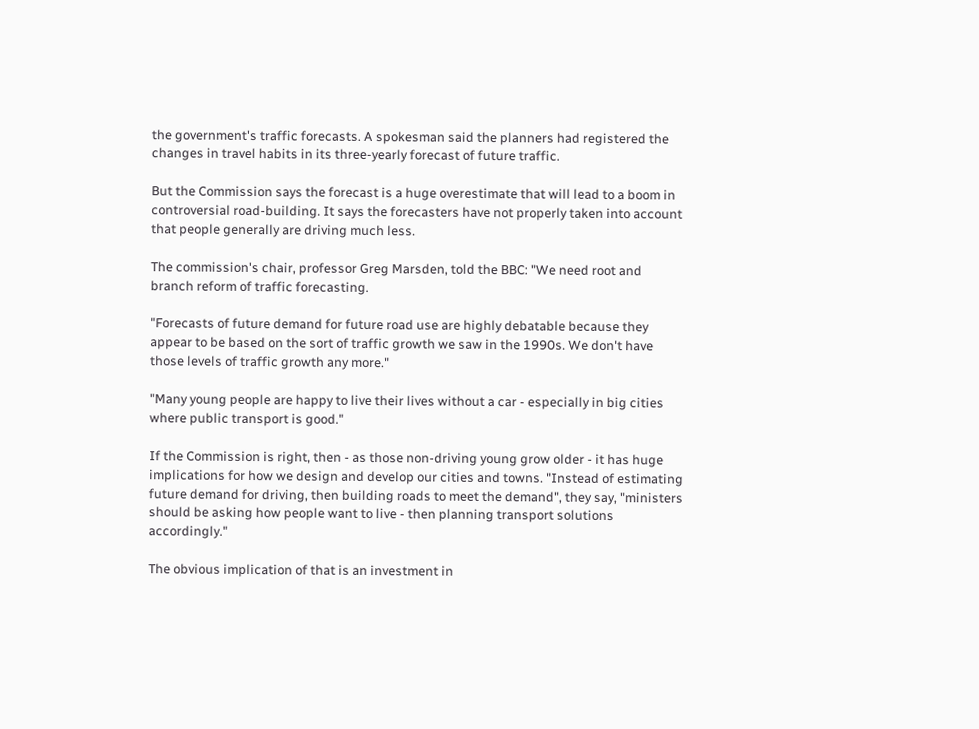the government's traffic forecasts. A spokesman said the planners had registered the changes in travel habits in its three-yearly forecast of future traffic.

But the Commission says the forecast is a huge overestimate that will lead to a boom in controversial road-building. It says the forecasters have not properly taken into account that people generally are driving much less.

The commission's chair, professor Greg Marsden, told the BBC: "We need root and branch reform of traffic forecasting.

"Forecasts of future demand for future road use are highly debatable because they appear to be based on the sort of traffic growth we saw in the 1990s. We don't have those levels of traffic growth any more."

"Many young people are happy to live their lives without a car - especially in big cities where public transport is good."

If the Commission is right, then - as those non-driving young grow older - it has huge implications for how we design and develop our cities and towns. "Instead of estimating future demand for driving, then building roads to meet the demand", they say, "ministers should be asking how people want to live - then planning transport solutions accordingly."

The obvious implication of that is an investment in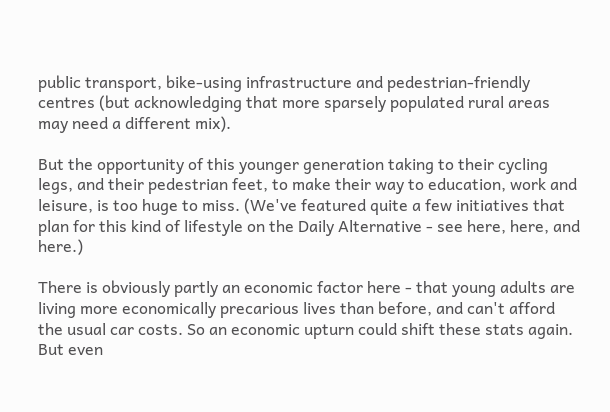public transport, bike-using infrastructure and pedestrian-friendly centres (but acknowledging that more sparsely populated rural areas may need a different mix).

But the opportunity of this younger generation taking to their cycling legs, and their pedestrian feet, to make their way to education, work and leisure, is too huge to miss. (We've featured quite a few initiatives that plan for this kind of lifestyle on the Daily Alternative - see here, here, and here.)

There is obviously partly an economic factor here - that young adults are living more economically precarious lives than before, and can't afford the usual car costs. So an economic upturn could shift these stats again. But even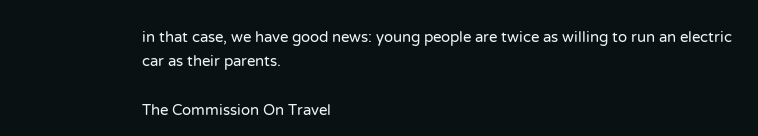in that case, we have good news: young people are twice as willing to run an electric car as their parents.

The Commission On Travel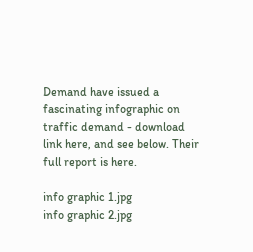Demand have issued a fascinating infographic on traffic demand - download link here, and see below. Their full report is here.

info graphic 1.jpg
info graphic 2.jpg